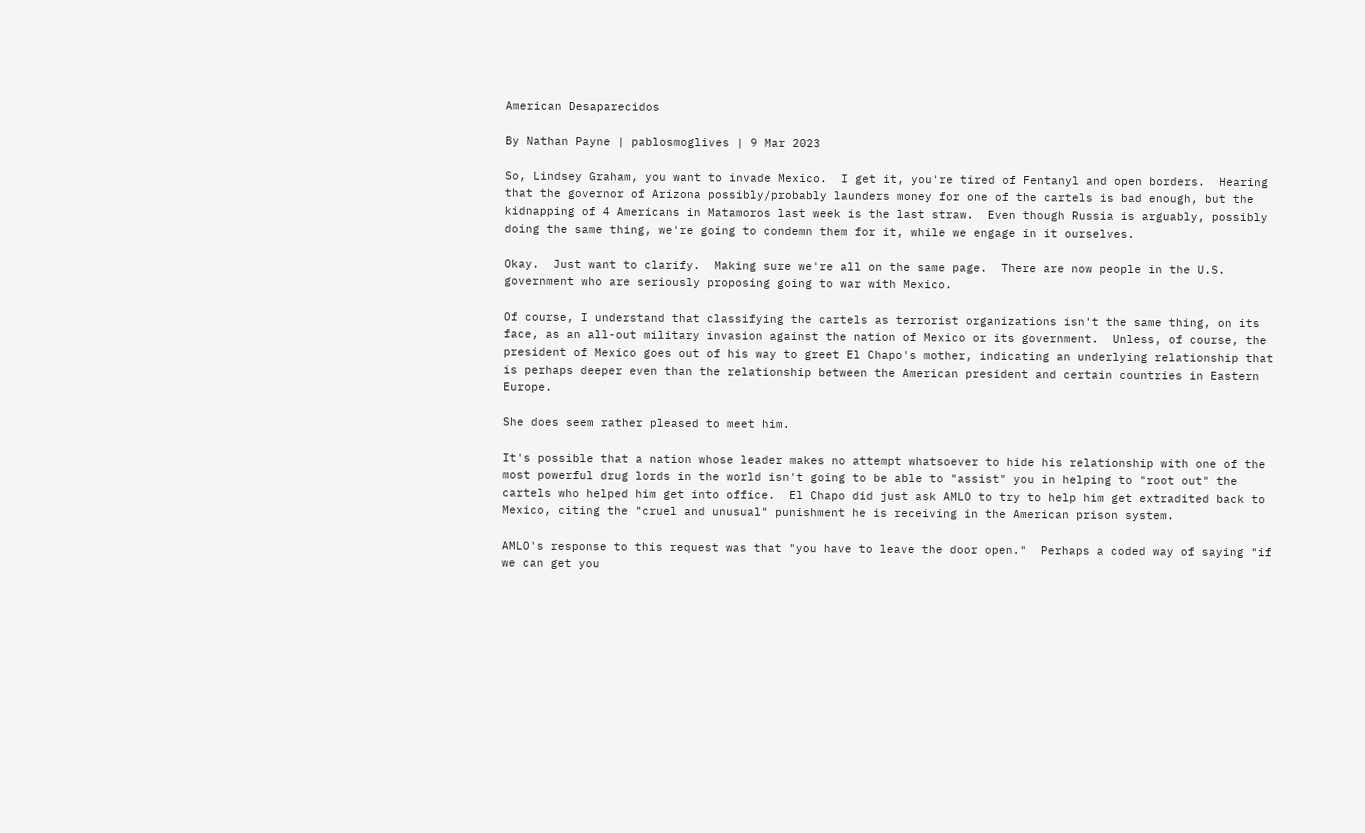American Desaparecidos

By Nathan Payne | pablosmoglives | 9 Mar 2023

So, Lindsey Graham, you want to invade Mexico.  I get it, you're tired of Fentanyl and open borders.  Hearing that the governor of Arizona possibly/probably launders money for one of the cartels is bad enough, but the kidnapping of 4 Americans in Matamoros last week is the last straw.  Even though Russia is arguably, possibly doing the same thing, we're going to condemn them for it, while we engage in it ourselves.

Okay.  Just want to clarify.  Making sure we're all on the same page.  There are now people in the U.S. government who are seriously proposing going to war with Mexico.

Of course, I understand that classifying the cartels as terrorist organizations isn't the same thing, on its face, as an all-out military invasion against the nation of Mexico or its government.  Unless, of course, the president of Mexico goes out of his way to greet El Chapo's mother, indicating an underlying relationship that is perhaps deeper even than the relationship between the American president and certain countries in Eastern Europe.

She does seem rather pleased to meet him.

It's possible that a nation whose leader makes no attempt whatsoever to hide his relationship with one of the most powerful drug lords in the world isn't going to be able to "assist" you in helping to "root out" the cartels who helped him get into office.  El Chapo did just ask AMLO to try to help him get extradited back to Mexico, citing the "cruel and unusual" punishment he is receiving in the American prison system.

AMLO's response to this request was that "you have to leave the door open."  Perhaps a coded way of saying "if we can get you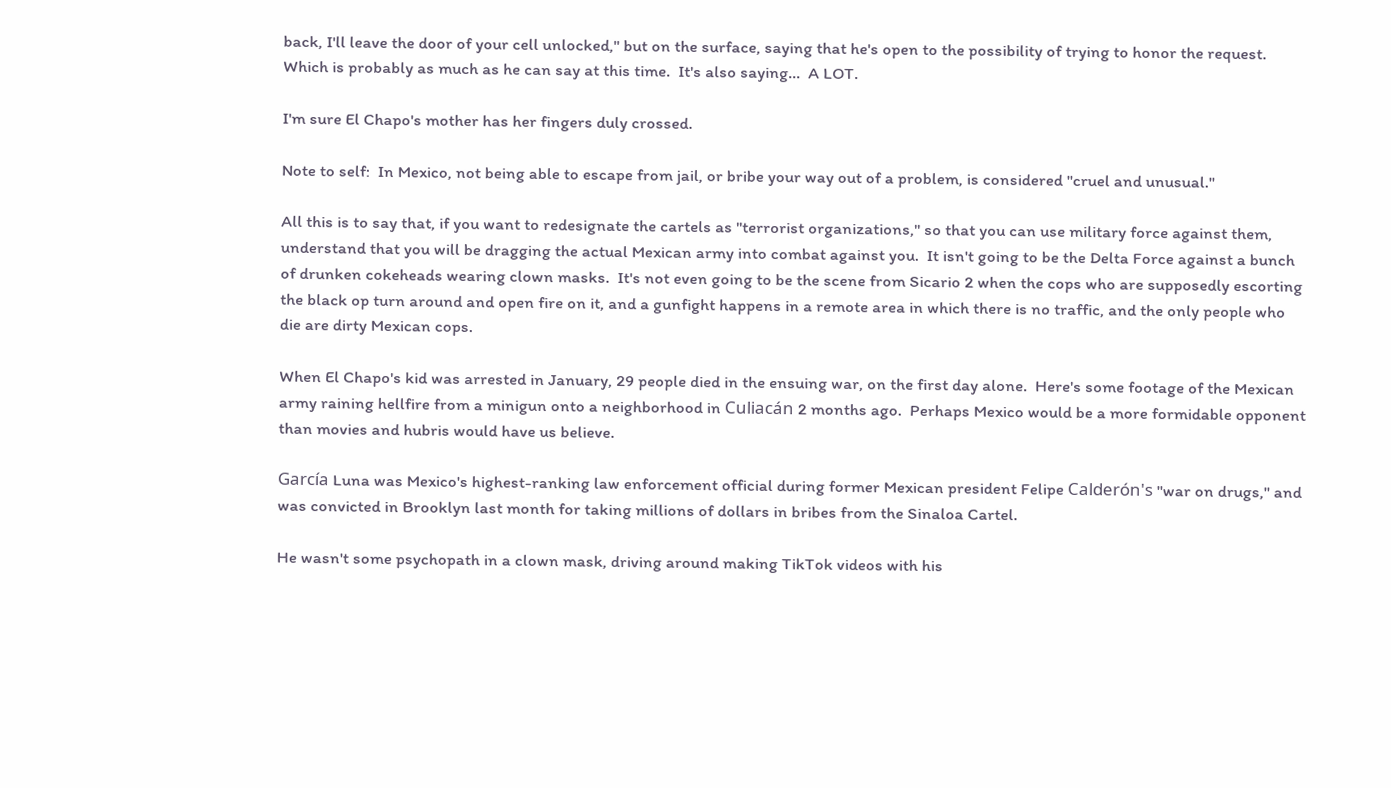back, I'll leave the door of your cell unlocked," but on the surface, saying that he's open to the possibility of trying to honor the request.  Which is probably as much as he can say at this time.  It's also saying...  A LOT.

I'm sure El Chapo's mother has her fingers duly crossed.

Note to self:  In Mexico, not being able to escape from jail, or bribe your way out of a problem, is considered "cruel and unusual."

All this is to say that, if you want to redesignate the cartels as "terrorist organizations," so that you can use military force against them, understand that you will be dragging the actual Mexican army into combat against you.  It isn't going to be the Delta Force against a bunch of drunken cokeheads wearing clown masks.  It's not even going to be the scene from Sicario 2 when the cops who are supposedly escorting the black op turn around and open fire on it, and a gunfight happens in a remote area in which there is no traffic, and the only people who die are dirty Mexican cops.

When El Chapo's kid was arrested in January, 29 people died in the ensuing war, on the first day alone.  Here's some footage of the Mexican army raining hellfire from a minigun onto a neighborhood in Culiacán 2 months ago.  Perhaps Mexico would be a more formidable opponent than movies and hubris would have us believe.

García Luna was Mexico's highest-ranking law enforcement official during former Mexican president Felipe Calderón's "war on drugs," and was convicted in Brooklyn last month for taking millions of dollars in bribes from the Sinaloa Cartel.

He wasn't some psychopath in a clown mask, driving around making TikTok videos with his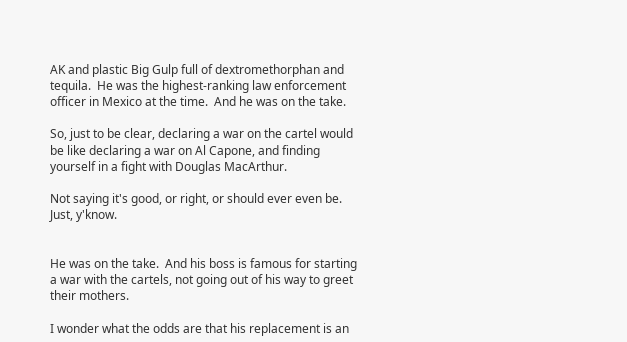AK and plastic Big Gulp full of dextromethorphan and tequila.  He was the highest-ranking law enforcement officer in Mexico at the time.  And he was on the take.

So, just to be clear, declaring a war on the cartel would be like declaring a war on Al Capone, and finding yourself in a fight with Douglas MacArthur.

Not saying it's good, or right, or should ever even be.  Just, y'know.


He was on the take.  And his boss is famous for starting a war with the cartels, not going out of his way to greet their mothers.

I wonder what the odds are that his replacement is an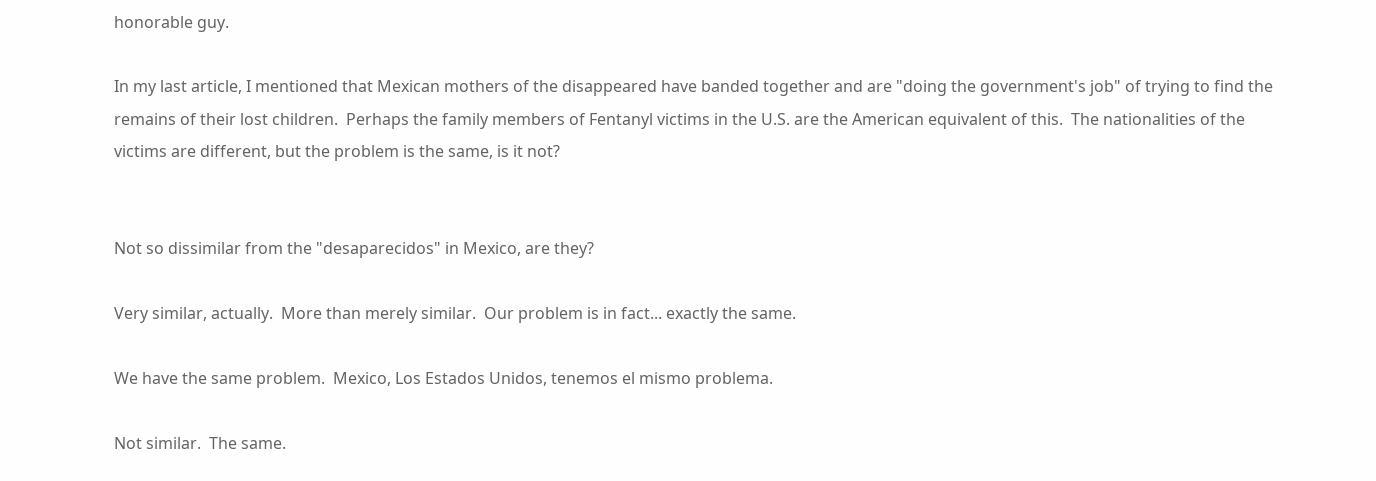honorable guy.

In my last article, I mentioned that Mexican mothers of the disappeared have banded together and are "doing the government's job" of trying to find the remains of their lost children.  Perhaps the family members of Fentanyl victims in the U.S. are the American equivalent of this.  The nationalities of the victims are different, but the problem is the same, is it not?


Not so dissimilar from the "desaparecidos" in Mexico, are they?

Very similar, actually.  More than merely similar.  Our problem is in fact... exactly the same.

We have the same problem.  Mexico, Los Estados Unidos, tenemos el mismo problema.

Not similar.  The same.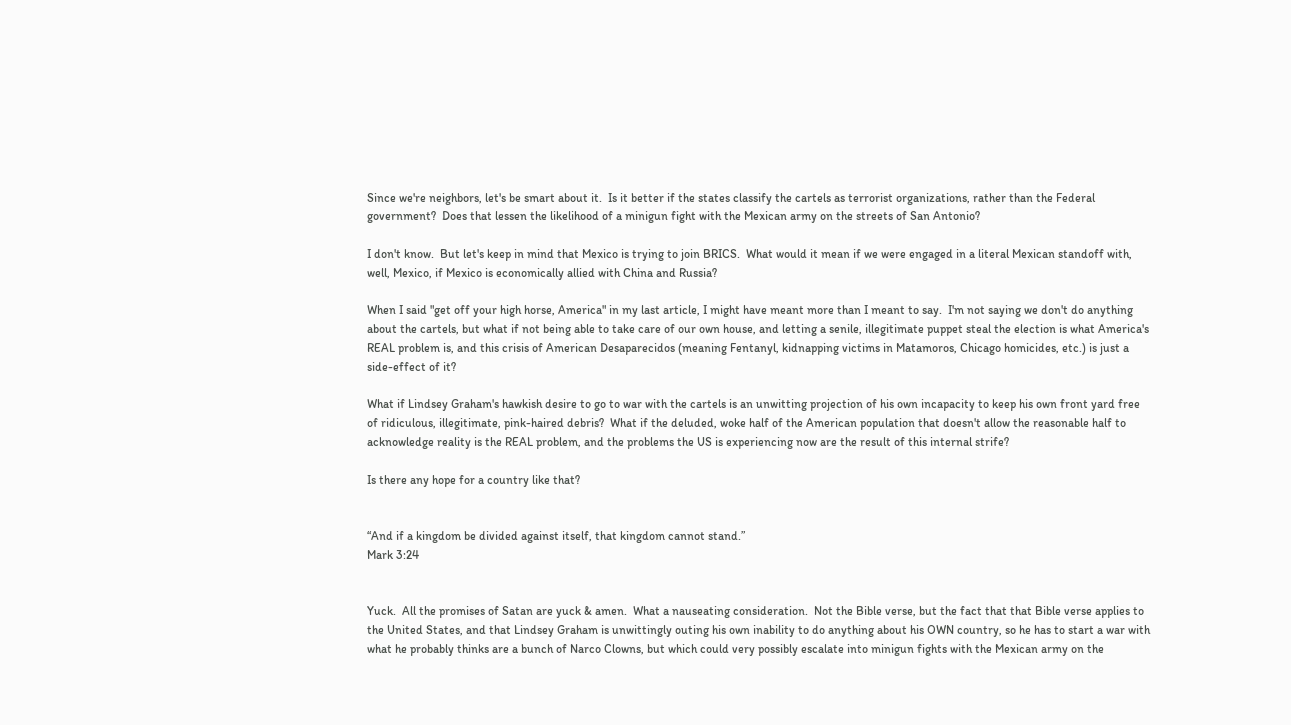Since we're neighbors, let's be smart about it.  Is it better if the states classify the cartels as terrorist organizations, rather than the Federal government?  Does that lessen the likelihood of a minigun fight with the Mexican army on the streets of San Antonio?

I don't know.  But let's keep in mind that Mexico is trying to join BRICS.  What would it mean if we were engaged in a literal Mexican standoff with, well, Mexico, if Mexico is economically allied with China and Russia?

When I said "get off your high horse, America" in my last article, I might have meant more than I meant to say.  I'm not saying we don't do anything about the cartels, but what if not being able to take care of our own house, and letting a senile, illegitimate puppet steal the election is what America's REAL problem is, and this crisis of American Desaparecidos (meaning Fentanyl, kidnapping victims in Matamoros, Chicago homicides, etc.) is just a side-effect of it?

What if Lindsey Graham's hawkish desire to go to war with the cartels is an unwitting projection of his own incapacity to keep his own front yard free of ridiculous, illegitimate, pink-haired debris?  What if the deluded, woke half of the American population that doesn't allow the reasonable half to acknowledge reality is the REAL problem, and the problems the US is experiencing now are the result of this internal strife?

Is there any hope for a country like that?


“And if a kingdom be divided against itself, that kingdom cannot stand.”
Mark 3:24


Yuck.  All the promises of Satan are yuck & amen.  What a nauseating consideration.  Not the Bible verse, but the fact that that Bible verse applies to the United States, and that Lindsey Graham is unwittingly outing his own inability to do anything about his OWN country, so he has to start a war with what he probably thinks are a bunch of Narco Clowns, but which could very possibly escalate into minigun fights with the Mexican army on the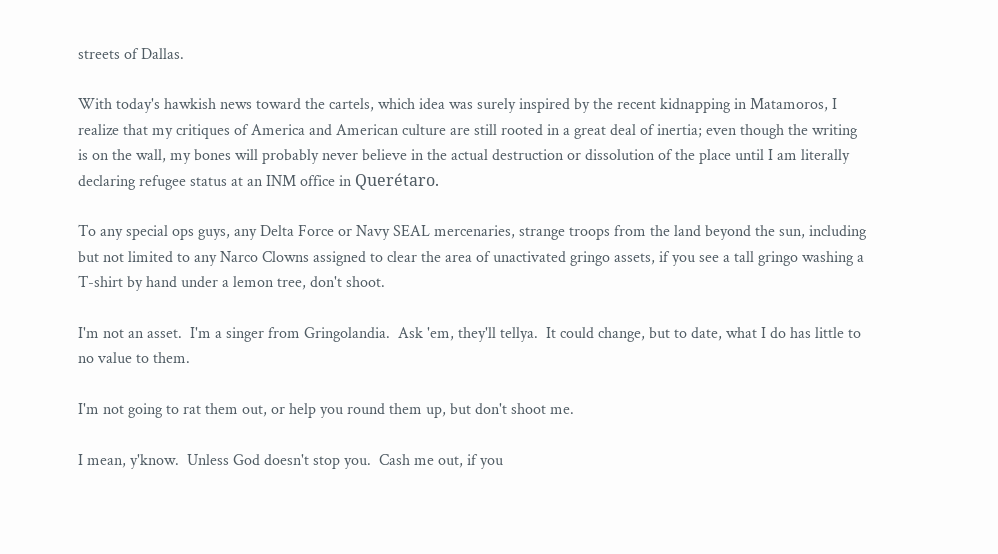streets of Dallas.

With today's hawkish news toward the cartels, which idea was surely inspired by the recent kidnapping in Matamoros, I realize that my critiques of America and American culture are still rooted in a great deal of inertia; even though the writing is on the wall, my bones will probably never believe in the actual destruction or dissolution of the place until I am literally declaring refugee status at an INM office in Querétaro.

To any special ops guys, any Delta Force or Navy SEAL mercenaries, strange troops from the land beyond the sun, including but not limited to any Narco Clowns assigned to clear the area of unactivated gringo assets, if you see a tall gringo washing a T-shirt by hand under a lemon tree, don't shoot.

I'm not an asset.  I'm a singer from Gringolandia.  Ask 'em, they'll tellya.  It could change, but to date, what I do has little to no value to them.

I'm not going to rat them out, or help you round them up, but don't shoot me.

I mean, y'know.  Unless God doesn't stop you.  Cash me out, if you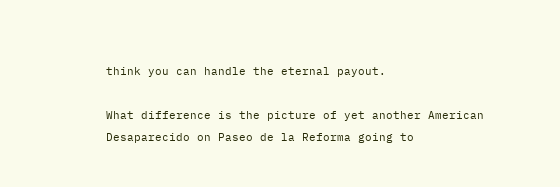think you can handle the eternal payout.

What difference is the picture of yet another American Desaparecido on Paseo de la Reforma going to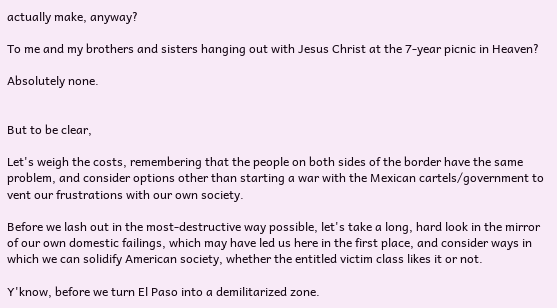actually make, anyway?

To me and my brothers and sisters hanging out with Jesus Christ at the 7-year picnic in Heaven?

Absolutely none.


But to be clear,

Let's weigh the costs, remembering that the people on both sides of the border have the same problem, and consider options other than starting a war with the Mexican cartels/government to vent our frustrations with our own society.

Before we lash out in the most-destructive way possible, let's take a long, hard look in the mirror of our own domestic failings, which may have led us here in the first place, and consider ways in which we can solidify American society, whether the entitled victim class likes it or not.

Y'know, before we turn El Paso into a demilitarized zone.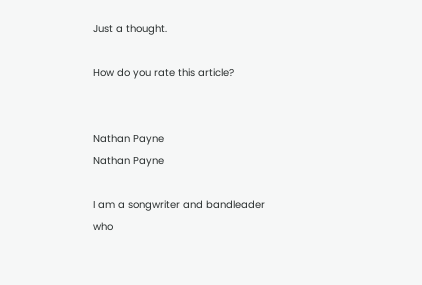Just a thought.

How do you rate this article?


Nathan Payne
Nathan Payne

I am a songwriter and bandleader who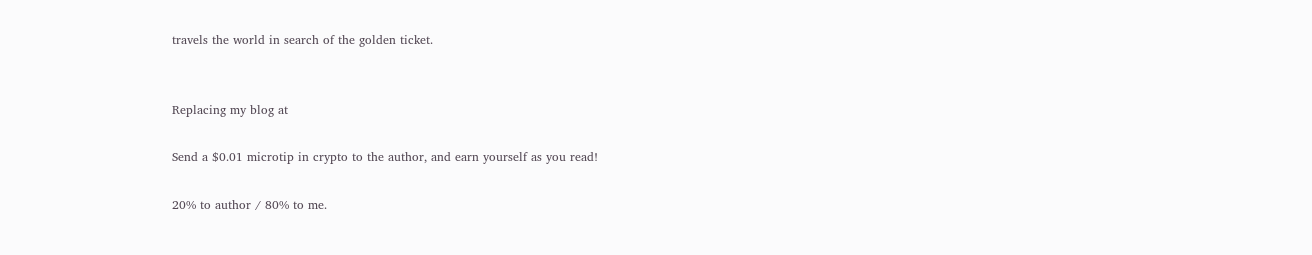travels the world in search of the golden ticket.


Replacing my blog at

Send a $0.01 microtip in crypto to the author, and earn yourself as you read!

20% to author / 80% to me.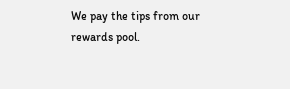We pay the tips from our rewards pool.